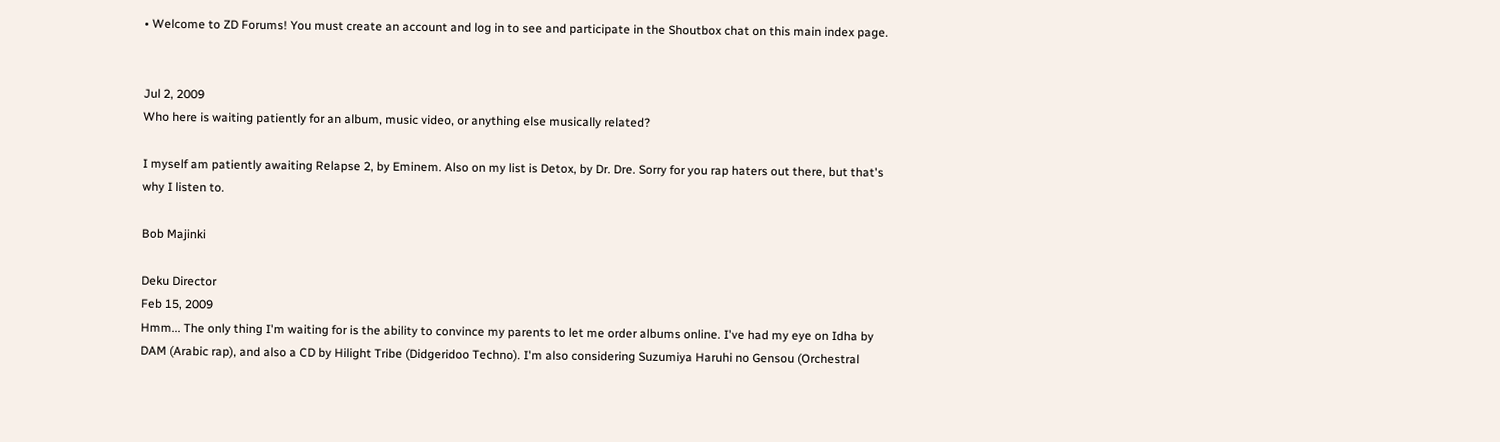• Welcome to ZD Forums! You must create an account and log in to see and participate in the Shoutbox chat on this main index page.


Jul 2, 2009
Who here is waiting patiently for an album, music video, or anything else musically related?

I myself am patiently awaiting Relapse 2, by Eminem. Also on my list is Detox, by Dr. Dre. Sorry for you rap haters out there, but that's why I listen to.

Bob Majinki

Deku Director
Feb 15, 2009
Hmm... The only thing I'm waiting for is the ability to convince my parents to let me order albums online. I've had my eye on Idha by DAM (Arabic rap), and also a CD by Hilight Tribe (Didgeridoo Techno). I'm also considering Suzumiya Haruhi no Gensou (Orchestral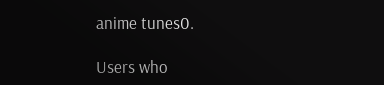anime tunes0.

Users who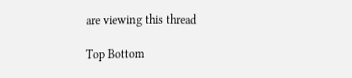are viewing this thread

Top Bottom